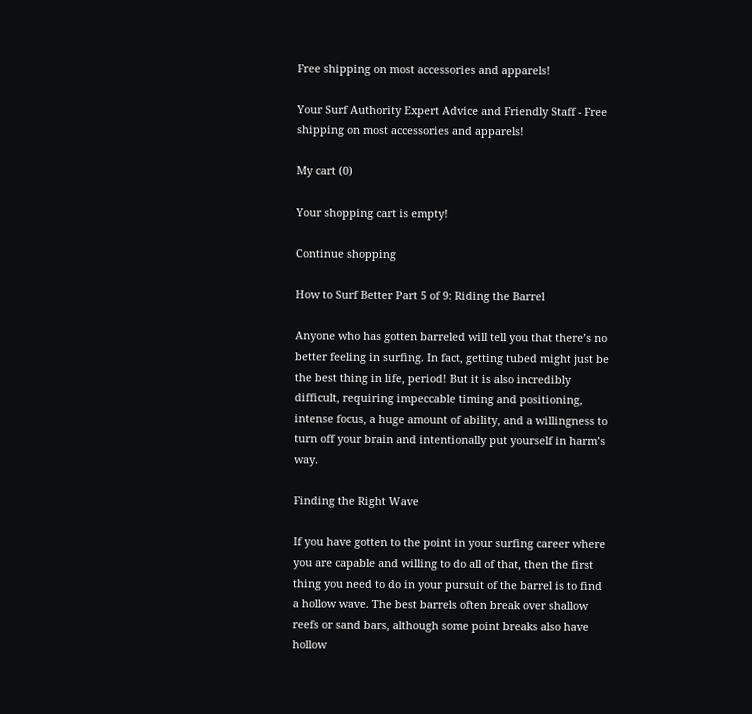Free shipping on most accessories and apparels!

Your Surf Authority Expert Advice and Friendly Staff - Free shipping on most accessories and apparels!

My cart (0)

Your shopping cart is empty!

Continue shopping

How to Surf Better Part 5 of 9: Riding the Barrel

Anyone who has gotten barreled will tell you that there’s no better feeling in surfing. In fact, getting tubed might just be the best thing in life, period! But it is also incredibly difficult, requiring impeccable timing and positioning, intense focus, a huge amount of ability, and a willingness to turn off your brain and intentionally put yourself in harm’s way.

Finding the Right Wave

If you have gotten to the point in your surfing career where you are capable and willing to do all of that, then the first thing you need to do in your pursuit of the barrel is to find a hollow wave. The best barrels often break over shallow reefs or sand bars, although some point breaks also have hollow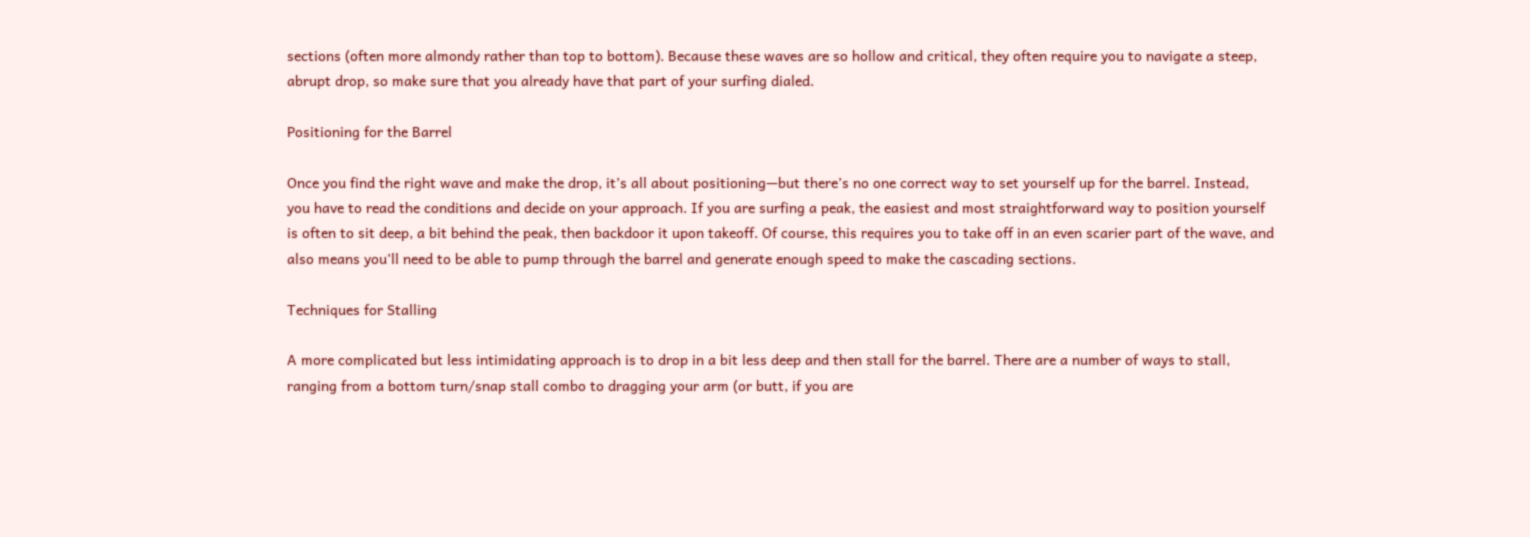sections (often more almondy rather than top to bottom). Because these waves are so hollow and critical, they often require you to navigate a steep, abrupt drop, so make sure that you already have that part of your surfing dialed.

Positioning for the Barrel

Once you find the right wave and make the drop, it’s all about positioning—but there’s no one correct way to set yourself up for the barrel. Instead, you have to read the conditions and decide on your approach. If you are surfing a peak, the easiest and most straightforward way to position yourself is often to sit deep, a bit behind the peak, then backdoor it upon takeoff. Of course, this requires you to take off in an even scarier part of the wave, and also means you’ll need to be able to pump through the barrel and generate enough speed to make the cascading sections.

Techniques for Stalling

A more complicated but less intimidating approach is to drop in a bit less deep and then stall for the barrel. There are a number of ways to stall, ranging from a bottom turn/snap stall combo to dragging your arm (or butt, if you are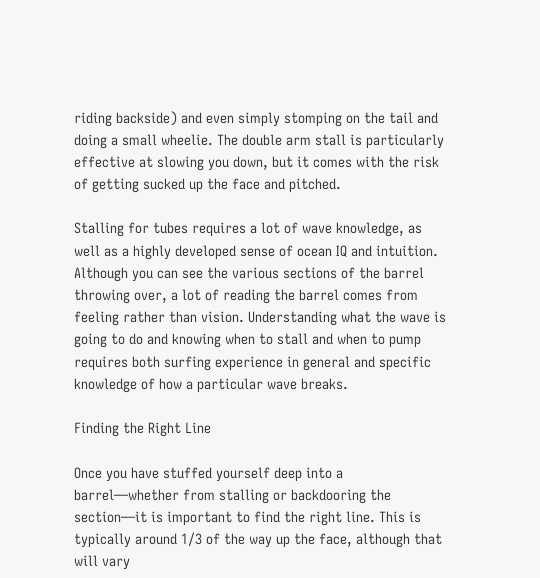riding backside) and even simply stomping on the tail and doing a small wheelie. The double arm stall is particularly effective at slowing you down, but it comes with the risk of getting sucked up the face and pitched.

Stalling for tubes requires a lot of wave knowledge, as well as a highly developed sense of ocean IQ and intuition. Although you can see the various sections of the barrel throwing over, a lot of reading the barrel comes from feeling rather than vision. Understanding what the wave is going to do and knowing when to stall and when to pump requires both surfing experience in general and specific knowledge of how a particular wave breaks.

Finding the Right Line

Once you have stuffed yourself deep into a barrel—whether from stalling or backdooring the section—it is important to find the right line. This is typically around 1/3 of the way up the face, although that will vary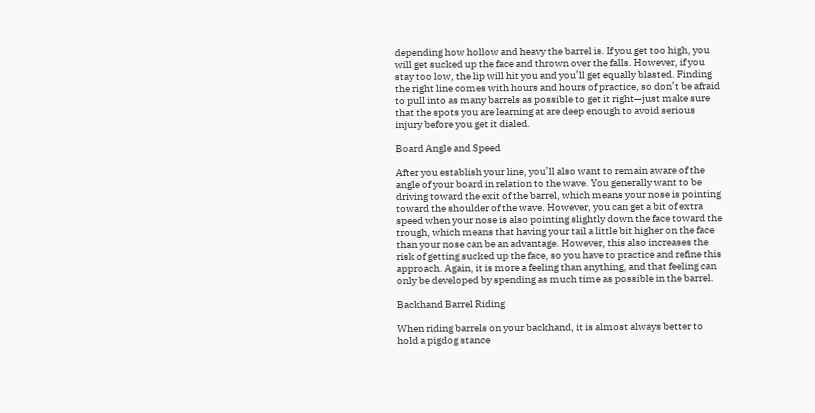depending how hollow and heavy the barrel is. If you get too high, you will get sucked up the face and thrown over the falls. However, if you stay too low, the lip will hit you and you’ll get equally blasted. Finding the right line comes with hours and hours of practice, so don’t be afraid to pull into as many barrels as possible to get it right—just make sure that the spots you are learning at are deep enough to avoid serious injury before you get it dialed.

Board Angle and Speed

After you establish your line, you’ll also want to remain aware of the angle of your board in relation to the wave. You generally want to be driving toward the exit of the barrel, which means your nose is pointing toward the shoulder of the wave. However, you can get a bit of extra speed when your nose is also pointing slightly down the face toward the trough, which means that having your tail a little bit higher on the face than your nose can be an advantage. However, this also increases the risk of getting sucked up the face, so you have to practice and refine this approach. Again, it is more a feeling than anything, and that feeling can only be developed by spending as much time as possible in the barrel.

Backhand Barrel Riding

When riding barrels on your backhand, it is almost always better to hold a pigdog stance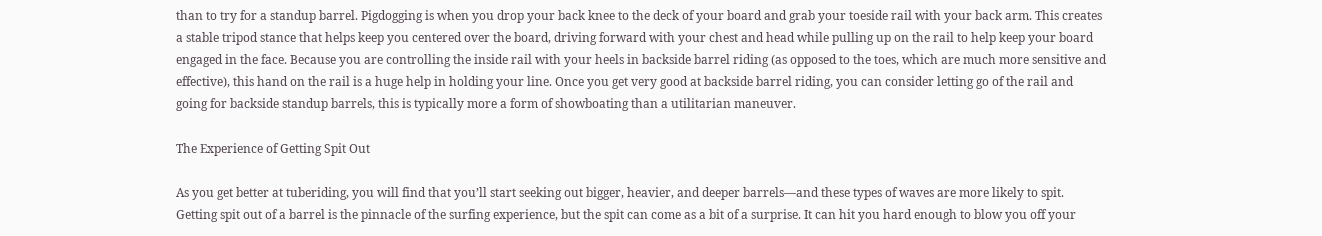than to try for a standup barrel. Pigdogging is when you drop your back knee to the deck of your board and grab your toeside rail with your back arm. This creates a stable tripod stance that helps keep you centered over the board, driving forward with your chest and head while pulling up on the rail to help keep your board engaged in the face. Because you are controlling the inside rail with your heels in backside barrel riding (as opposed to the toes, which are much more sensitive and effective), this hand on the rail is a huge help in holding your line. Once you get very good at backside barrel riding, you can consider letting go of the rail and going for backside standup barrels, this is typically more a form of showboating than a utilitarian maneuver.

The Experience of Getting Spit Out

As you get better at tuberiding, you will find that you’ll start seeking out bigger, heavier, and deeper barrels—and these types of waves are more likely to spit. Getting spit out of a barrel is the pinnacle of the surfing experience, but the spit can come as a bit of a surprise. It can hit you hard enough to blow you off your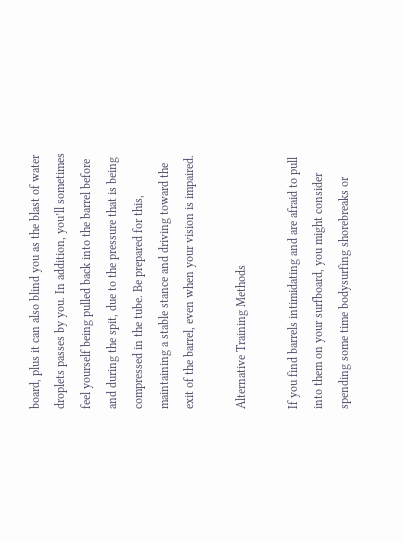board, plus it can also blind you as the blast of water droplets passes by you. In addition, you’ll sometimes feel yourself being pulled back into the barrel before and during the spit, due to the pressure that is being compressed in the tube. Be prepared for this, maintaining a stable stance and driving toward the exit of the barrel, even when your vision is impaired.

Alternative Training Methods

If you find barrels intimidating and are afraid to pull into them on your surfboard, you might consider spending some time bodysurfing shorebreaks or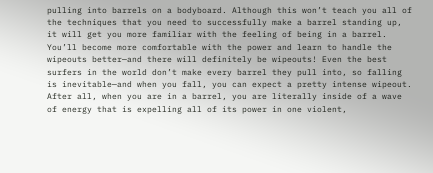pulling into barrels on a bodyboard. Although this won’t teach you all of the techniques that you need to successfully make a barrel standing up, it will get you more familiar with the feeling of being in a barrel. You’ll become more comfortable with the power and learn to handle the wipeouts better—and there will definitely be wipeouts! Even the best surfers in the world don’t make every barrel they pull into, so falling is inevitable—and when you fall, you can expect a pretty intense wipeout. After all, when you are in a barrel, you are literally inside of a wave of energy that is expelling all of its power in one violent,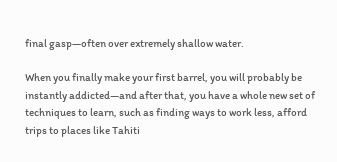final gasp—often over extremely shallow water.

When you finally make your first barrel, you will probably be instantly addicted—and after that, you have a whole new set of techniques to learn, such as finding ways to work less, afford trips to places like Tahiti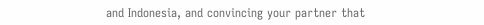and Indonesia, and convincing your partner that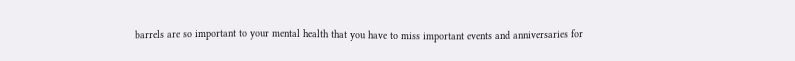barrels are so important to your mental health that you have to miss important events and anniversaries for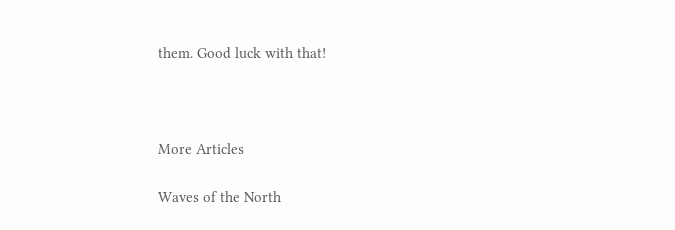them. Good luck with that!



More Articles

Waves of the North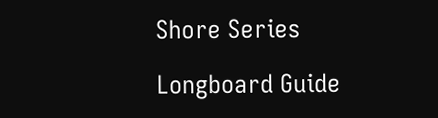Shore Series

Longboard Guide